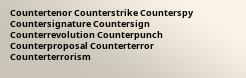Countertenor Counterstrike Counterspy Countersignature Countersign Counterrevolution Counterpunch Counterproposal Counterterror Counterterrorism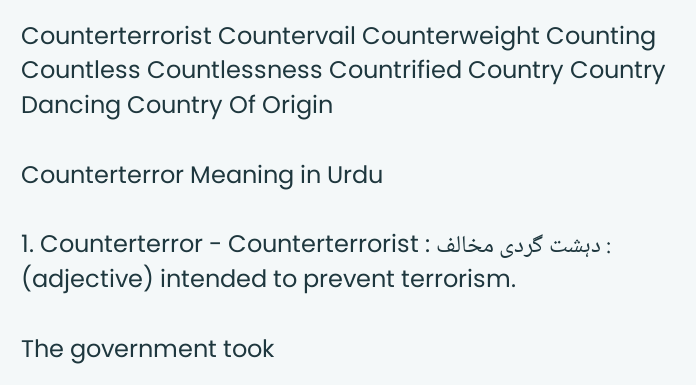Counterterrorist Countervail Counterweight Counting Countless Countlessness Countrified Country Country Dancing Country Of Origin

Counterterror Meaning in Urdu

1. Counterterror - Counterterrorist : دہشت گردی مخالف : (adjective) intended to prevent terrorism.

The government took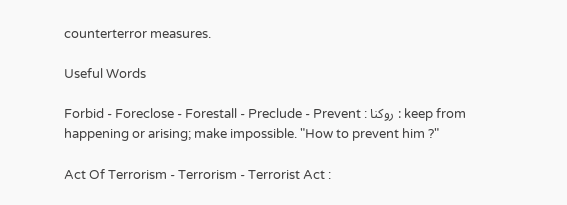counterterror measures.

Useful Words

Forbid - Foreclose - Forestall - Preclude - Prevent : روکنا : keep from happening or arising; make impossible. "How to prevent him ?"

Act Of Terrorism - Terrorism - Terrorist Act :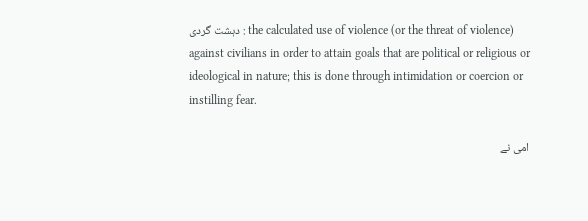دہشت گردی : the calculated use of violence (or the threat of violence) against civilians in order to attain goals that are political or religious or ideological in nature; this is done through intimidation or coercion or instilling fear.

امی نے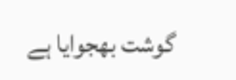گوشت بھجوایا ہے